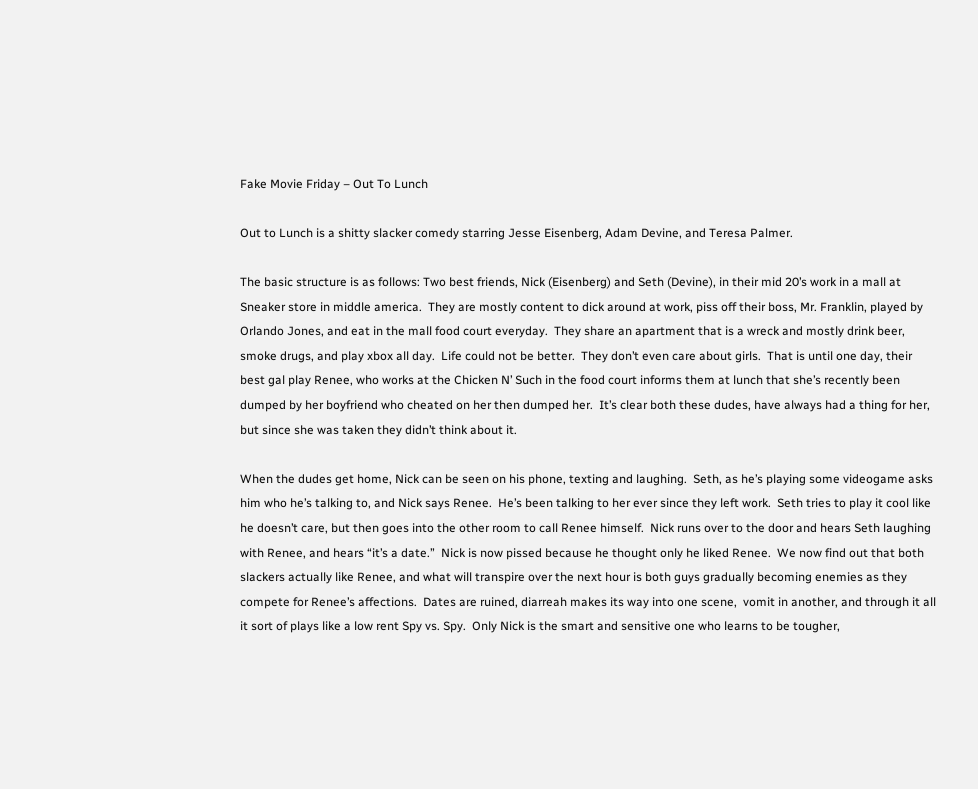Fake Movie Friday – Out To Lunch

Out to Lunch is a shitty slacker comedy starring Jesse Eisenberg, Adam Devine, and Teresa Palmer.

The basic structure is as follows: Two best friends, Nick (Eisenberg) and Seth (Devine), in their mid 20’s work in a mall at Sneaker store in middle america.  They are mostly content to dick around at work, piss off their boss, Mr. Franklin, played by Orlando Jones, and eat in the mall food court everyday.  They share an apartment that is a wreck and mostly drink beer, smoke drugs, and play xbox all day.  Life could not be better.  They don’t even care about girls.  That is until one day, their best gal play Renee, who works at the Chicken N’ Such in the food court informs them at lunch that she’s recently been dumped by her boyfriend who cheated on her then dumped her.  It’s clear both these dudes, have always had a thing for her, but since she was taken they didn’t think about it.

When the dudes get home, Nick can be seen on his phone, texting and laughing.  Seth, as he’s playing some videogame asks him who he’s talking to, and Nick says Renee.  He’s been talking to her ever since they left work.  Seth tries to play it cool like he doesn’t care, but then goes into the other room to call Renee himself.  Nick runs over to the door and hears Seth laughing with Renee, and hears “it’s a date.”  Nick is now pissed because he thought only he liked Renee.  We now find out that both slackers actually like Renee, and what will transpire over the next hour is both guys gradually becoming enemies as they compete for Renee’s affections.  Dates are ruined, diarreah makes its way into one scene,  vomit in another, and through it all it sort of plays like a low rent Spy vs. Spy.  Only Nick is the smart and sensitive one who learns to be tougher,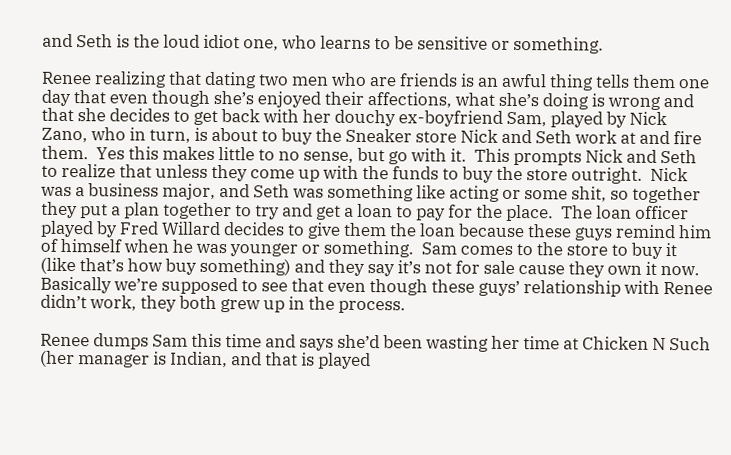and Seth is the loud idiot one, who learns to be sensitive or something.

Renee realizing that dating two men who are friends is an awful thing tells them one day that even though she’s enjoyed their affections, what she’s doing is wrong and that she decides to get back with her douchy ex-boyfriend Sam, played by Nick Zano, who in turn, is about to buy the Sneaker store Nick and Seth work at and fire them.  Yes this makes little to no sense, but go with it.  This prompts Nick and Seth to realize that unless they come up with the funds to buy the store outright.  Nick was a business major, and Seth was something like acting or some shit, so together they put a plan together to try and get a loan to pay for the place.  The loan officer played by Fred Willard decides to give them the loan because these guys remind him of himself when he was younger or something.  Sam comes to the store to buy it (like that’s how buy something) and they say it’s not for sale cause they own it now.  Basically we’re supposed to see that even though these guys’ relationship with Renee didn’t work, they both grew up in the process.

Renee dumps Sam this time and says she’d been wasting her time at Chicken N Such (her manager is Indian, and that is played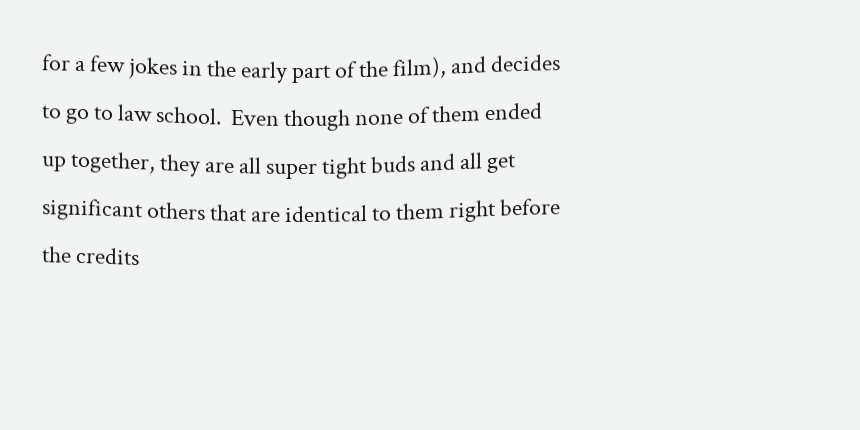for a few jokes in the early part of the film), and decides to go to law school.  Even though none of them ended up together, they are all super tight buds and all get significant others that are identical to them right before the credits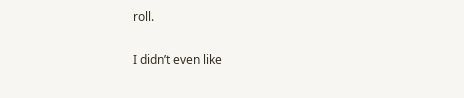roll.

I didn’t even like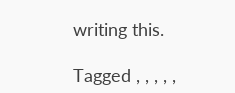writing this.

Tagged , , , , ,